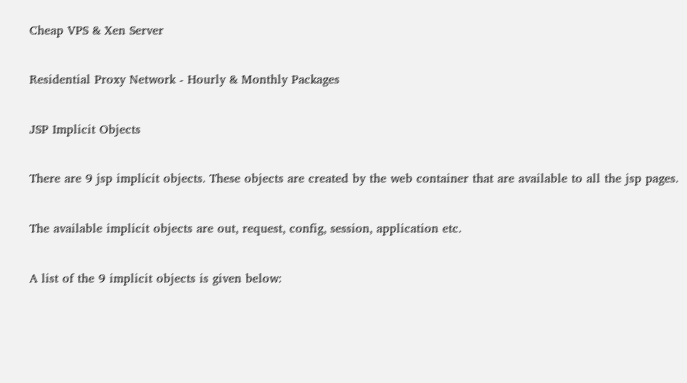Cheap VPS & Xen Server

Residential Proxy Network - Hourly & Monthly Packages

JSP Implicit Objects

There are 9 jsp implicit objects. These objects are created by the web container that are available to all the jsp pages.

The available implicit objects are out, request, config, session, application etc.

A list of the 9 implicit objects is given below: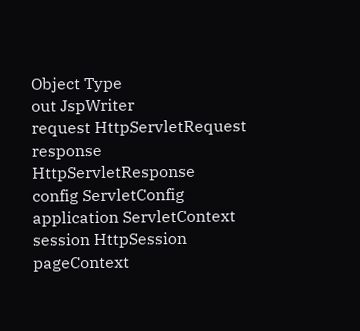Object Type
out JspWriter
request HttpServletRequest
response HttpServletResponse
config ServletConfig
application ServletContext
session HttpSession
pageContext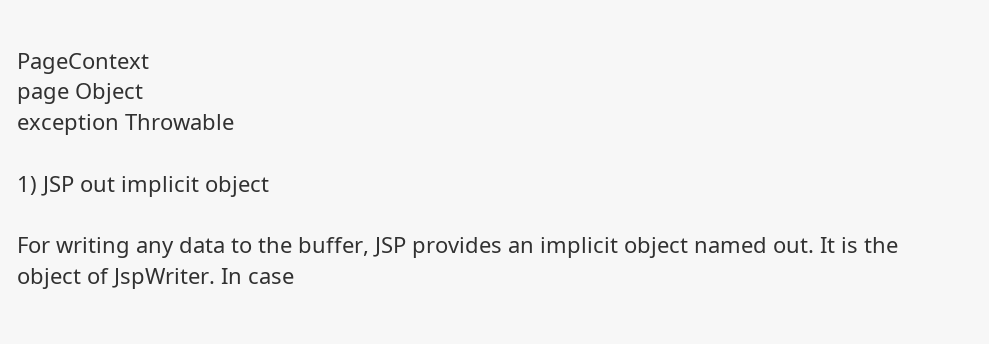PageContext
page Object
exception Throwable

1) JSP out implicit object

For writing any data to the buffer, JSP provides an implicit object named out. It is the object of JspWriter. In case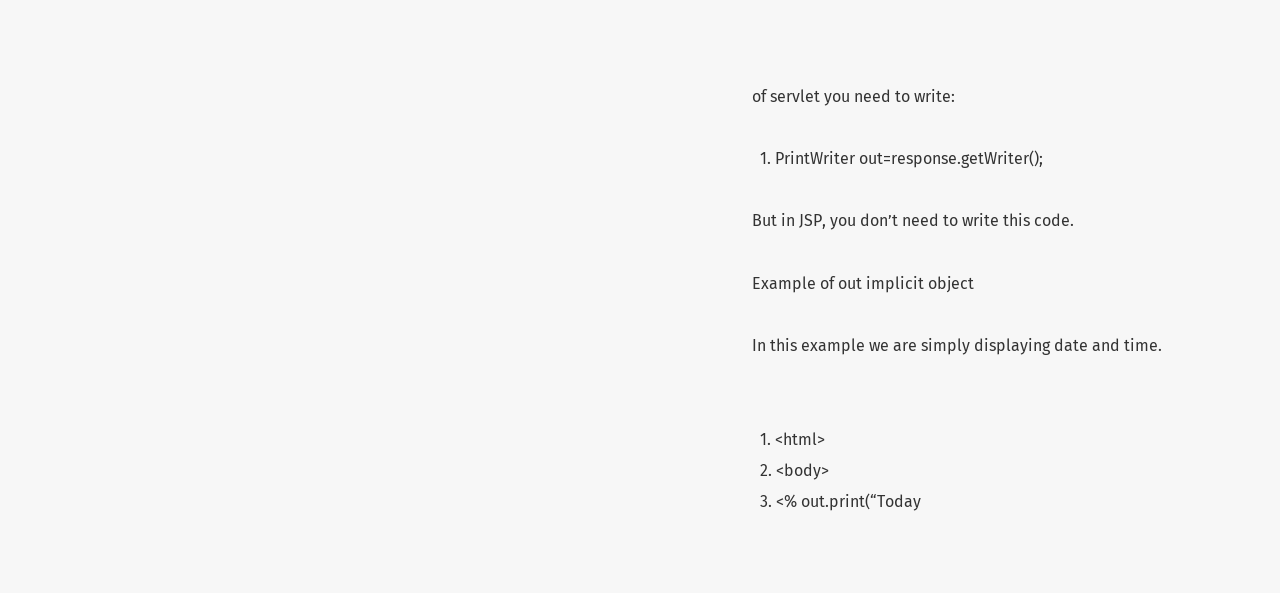of servlet you need to write:

  1. PrintWriter out=response.getWriter();

But in JSP, you don’t need to write this code.

Example of out implicit object

In this example we are simply displaying date and time.


  1. <html>
  2. <body>
  3. <% out.print(“Today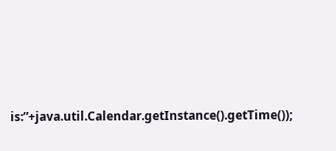is:”+java.util.Calendar.getInstance().getTime());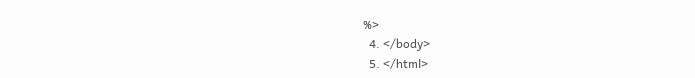%>
  4. </body>
  5. </html>